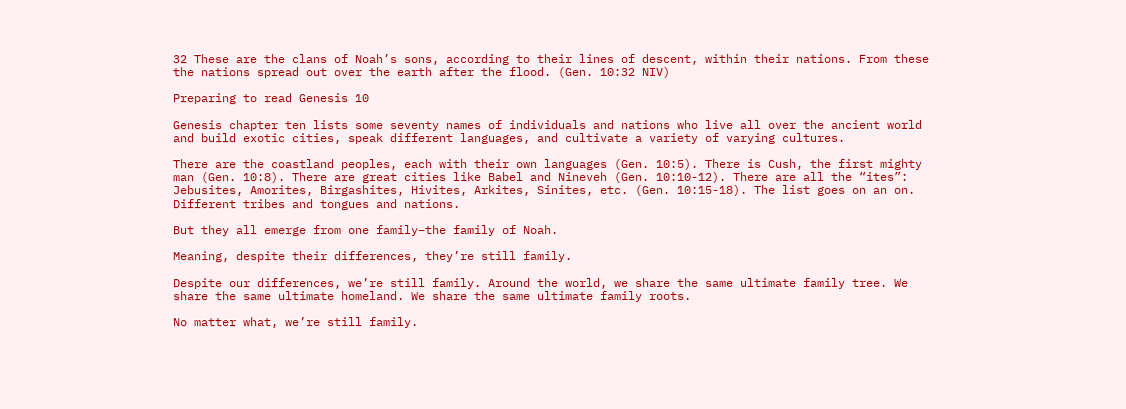32 These are the clans of Noah’s sons, according to their lines of descent, within their nations. From these the nations spread out over the earth after the flood. (Gen. 10:32 NIV)

Preparing to read Genesis 10

Genesis chapter ten lists some seventy names of individuals and nations who live all over the ancient world and build exotic cities, speak different languages, and cultivate a variety of varying cultures.

There are the coastland peoples, each with their own languages (Gen. 10:5). There is Cush, the first mighty man (Gen. 10:8). There are great cities like Babel and Nineveh (Gen. 10:10-12). There are all the “ites”: Jebusites, Amorites, Birgashites, Hivites, Arkites, Sinites, etc. (Gen. 10:15-18). The list goes on an on. Different tribes and tongues and nations.

But they all emerge from one family–the family of Noah.

Meaning, despite their differences, they’re still family.

Despite our differences, we’re still family. Around the world, we share the same ultimate family tree. We share the same ultimate homeland. We share the same ultimate family roots.

No matter what, we’re still family.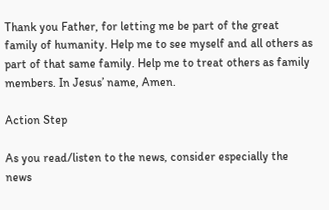Thank you Father, for letting me be part of the great family of humanity. Help me to see myself and all others as part of that same family. Help me to treat others as family members. In Jesus’ name, Amen.

Action Step

As you read/listen to the news, consider especially the news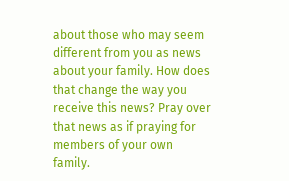about those who may seem different from you as news about your family. How does that change the way you receive this news? Pray over that news as if praying for members of your own family.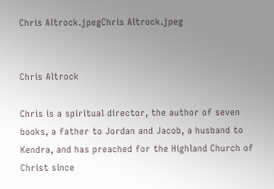Chris Altrock.jpegChris Altrock.jpeg


Chris Altrock

Chris is a spiritual director, the author of seven books, a father to Jordan and Jacob, a husband to Kendra, and has preached for the Highland Church of Christ since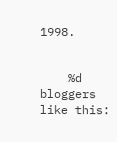1998.


    %d bloggers like this: